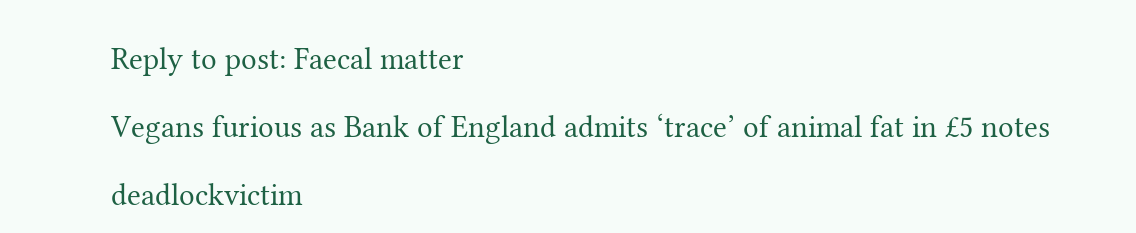Reply to post: Faecal matter

Vegans furious as Bank of England admits ‘trace’ of animal fat in £5 notes

deadlockvictim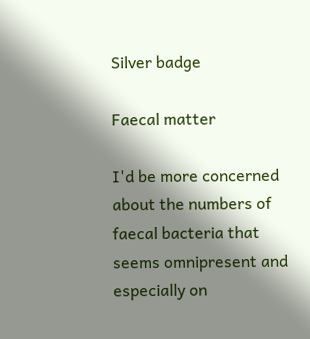Silver badge

Faecal matter

I'd be more concerned about the numbers of faecal bacteria that seems omnipresent and especially on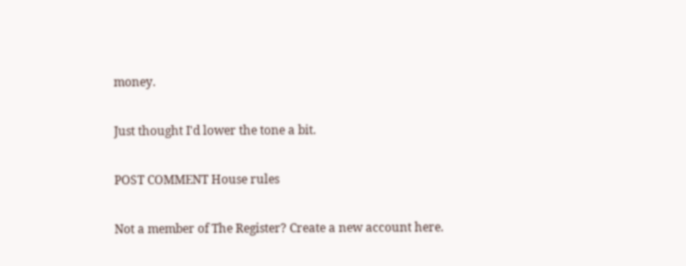money.

Just thought I'd lower the tone a bit.

POST COMMENT House rules

Not a member of The Register? Create a new account here.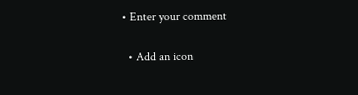• Enter your comment

  • Add an icon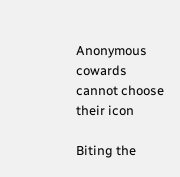Anonymous cowards cannot choose their icon

Biting the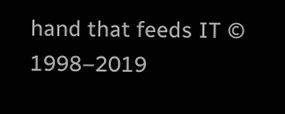hand that feeds IT © 1998–2019